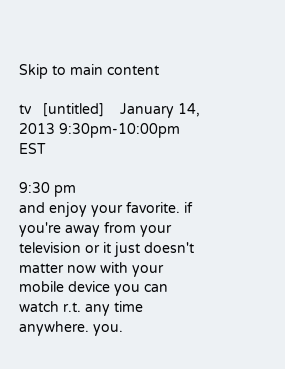Skip to main content

tv   [untitled]    January 14, 2013 9:30pm-10:00pm EST

9:30 pm
and enjoy your favorite. if you're away from your television or it just doesn't matter now with your mobile device you can watch r.t. any time anywhere. you.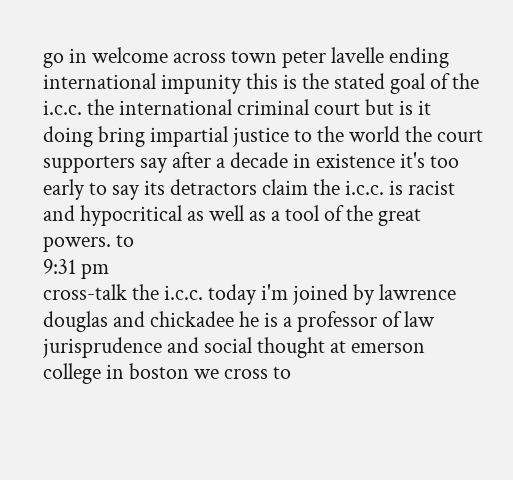go in welcome across town peter lavelle ending international impunity this is the stated goal of the i.c.c. the international criminal court but is it doing bring impartial justice to the world the court supporters say after a decade in existence it's too early to say its detractors claim the i.c.c. is racist and hypocritical as well as a tool of the great powers. to
9:31 pm
cross-talk the i.c.c. today i'm joined by lawrence douglas and chickadee he is a professor of law jurisprudence and social thought at emerson college in boston we cross to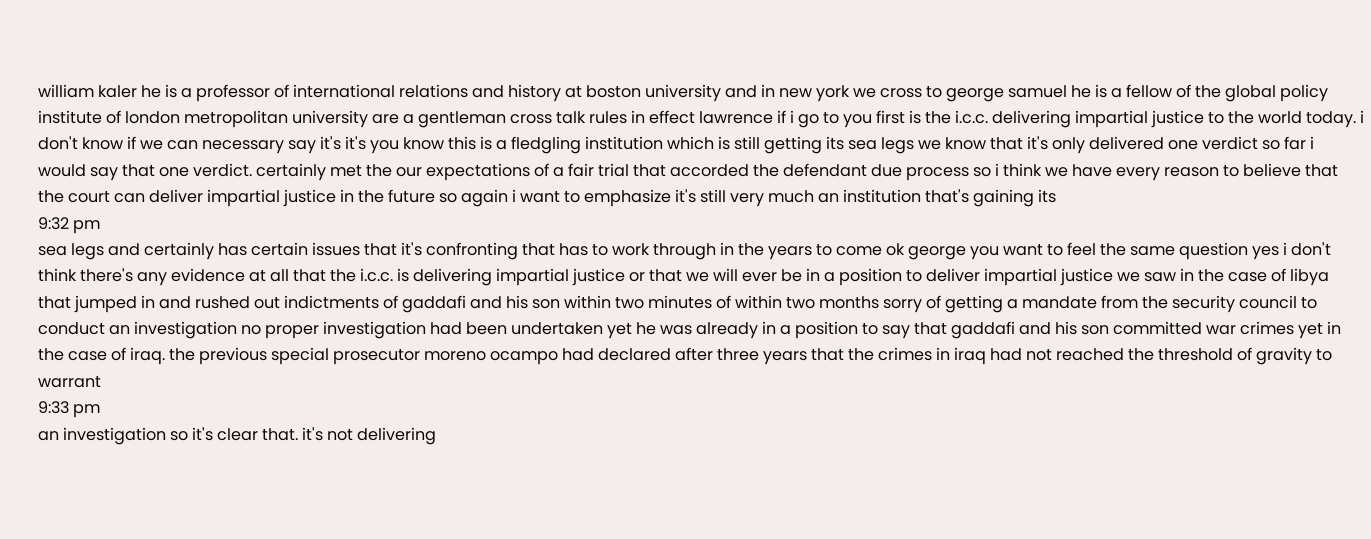william kaler he is a professor of international relations and history at boston university and in new york we cross to george samuel he is a fellow of the global policy institute of london metropolitan university are a gentleman cross talk rules in effect lawrence if i go to you first is the i.c.c. delivering impartial justice to the world today. i don't know if we can necessary say it's it's you know this is a fledgling institution which is still getting its sea legs we know that it's only delivered one verdict so far i would say that one verdict. certainly met the our expectations of a fair trial that accorded the defendant due process so i think we have every reason to believe that the court can deliver impartial justice in the future so again i want to emphasize it's still very much an institution that's gaining its
9:32 pm
sea legs and certainly has certain issues that it's confronting that has to work through in the years to come ok george you want to feel the same question yes i don't think there's any evidence at all that the i.c.c. is delivering impartial justice or that we will ever be in a position to deliver impartial justice we saw in the case of libya that jumped in and rushed out indictments of gaddafi and his son within two minutes of within two months sorry of getting a mandate from the security council to conduct an investigation no proper investigation had been undertaken yet he was already in a position to say that gaddafi and his son committed war crimes yet in the case of iraq. the previous special prosecutor moreno ocampo had declared after three years that the crimes in iraq had not reached the threshold of gravity to warrant
9:33 pm
an investigation so it's clear that. it's not delivering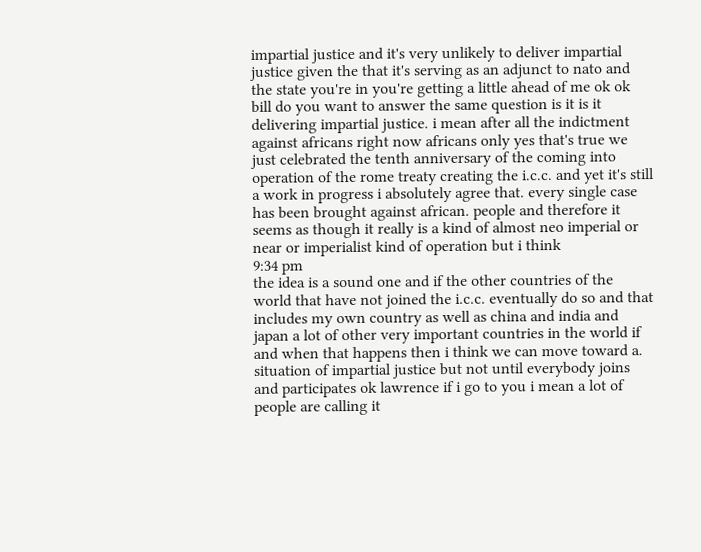impartial justice and it's very unlikely to deliver impartial justice given the that it's serving as an adjunct to nato and the state you're in you're getting a little ahead of me ok ok bill do you want to answer the same question is it is it delivering impartial justice. i mean after all the indictment against africans right now africans only yes that's true we just celebrated the tenth anniversary of the coming into operation of the rome treaty creating the i.c.c. and yet it's still a work in progress i absolutely agree that. every single case has been brought against african. people and therefore it seems as though it really is a kind of almost neo imperial or near or imperialist kind of operation but i think
9:34 pm
the idea is a sound one and if the other countries of the world that have not joined the i.c.c. eventually do so and that includes my own country as well as china and india and japan a lot of other very important countries in the world if and when that happens then i think we can move toward a. situation of impartial justice but not until everybody joins and participates ok lawrence if i go to you i mean a lot of people are calling it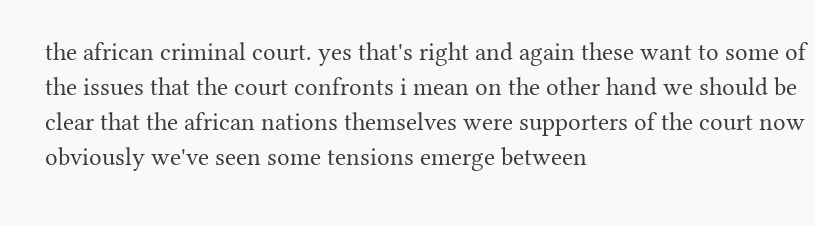the african criminal court. yes that's right and again these want to some of the issues that the court confronts i mean on the other hand we should be clear that the african nations themselves were supporters of the court now obviously we've seen some tensions emerge between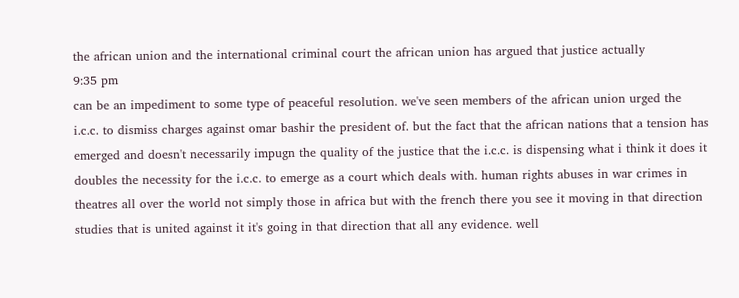the african union and the international criminal court the african union has argued that justice actually
9:35 pm
can be an impediment to some type of peaceful resolution. we've seen members of the african union urged the i.c.c. to dismiss charges against omar bashir the president of. but the fact that the african nations that a tension has emerged and doesn't necessarily impugn the quality of the justice that the i.c.c. is dispensing what i think it does it doubles the necessity for the i.c.c. to emerge as a court which deals with. human rights abuses in war crimes in theatres all over the world not simply those in africa but with the french there you see it moving in that direction studies that is united against it it's going in that direction that all any evidence. well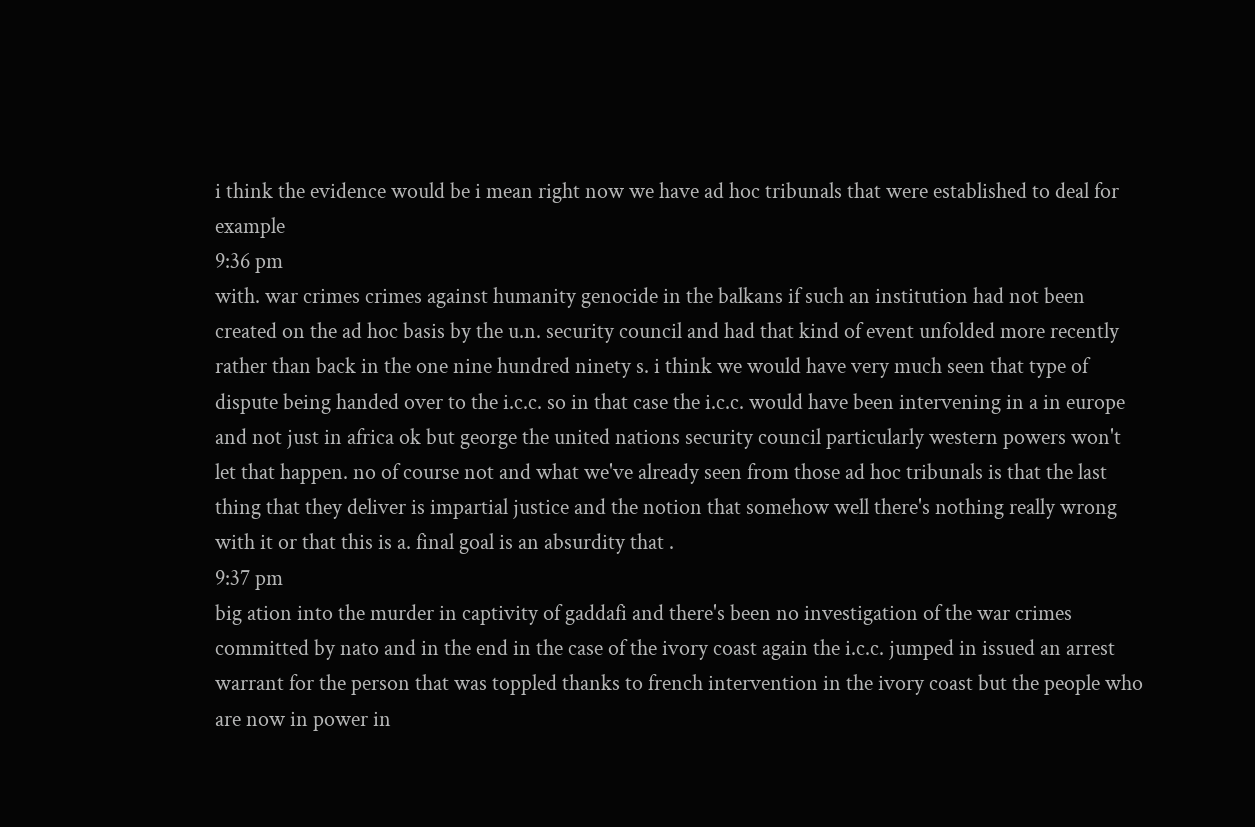i think the evidence would be i mean right now we have ad hoc tribunals that were established to deal for example
9:36 pm
with. war crimes crimes against humanity genocide in the balkans if such an institution had not been created on the ad hoc basis by the u.n. security council and had that kind of event unfolded more recently rather than back in the one nine hundred ninety s. i think we would have very much seen that type of dispute being handed over to the i.c.c. so in that case the i.c.c. would have been intervening in a in europe and not just in africa ok but george the united nations security council particularly western powers won't let that happen. no of course not and what we've already seen from those ad hoc tribunals is that the last thing that they deliver is impartial justice and the notion that somehow well there's nothing really wrong with it or that this is a. final goal is an absurdity that .
9:37 pm
big ation into the murder in captivity of gaddafi and there's been no investigation of the war crimes committed by nato and in the end in the case of the ivory coast again the i.c.c. jumped in issued an arrest warrant for the person that was toppled thanks to french intervention in the ivory coast but the people who are now in power in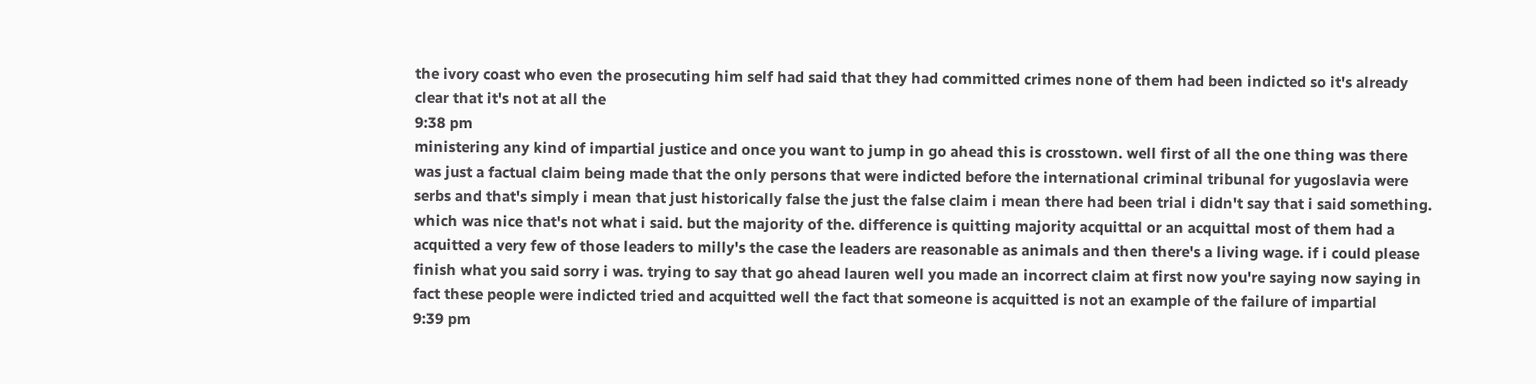the ivory coast who even the prosecuting him self had said that they had committed crimes none of them had been indicted so it's already clear that it's not at all the
9:38 pm
ministering any kind of impartial justice and once you want to jump in go ahead this is crosstown. well first of all the one thing was there was just a factual claim being made that the only persons that were indicted before the international criminal tribunal for yugoslavia were serbs and that's simply i mean that just historically false the just the false claim i mean there had been trial i didn't say that i said something. which was nice that's not what i said. but the majority of the. difference is quitting majority acquittal or an acquittal most of them had a acquitted a very few of those leaders to milly's the case the leaders are reasonable as animals and then there's a living wage. if i could please finish what you said sorry i was. trying to say that go ahead lauren well you made an incorrect claim at first now you're saying now saying in fact these people were indicted tried and acquitted well the fact that someone is acquitted is not an example of the failure of impartial
9:39 pm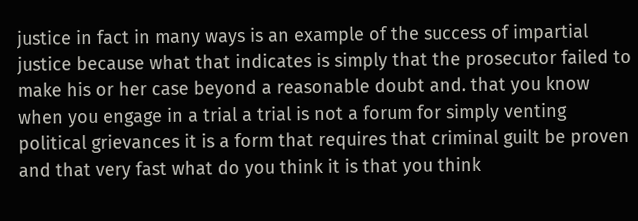justice in fact in many ways is an example of the success of impartial justice because what that indicates is simply that the prosecutor failed to make his or her case beyond a reasonable doubt and. that you know when you engage in a trial a trial is not a forum for simply venting political grievances it is a form that requires that criminal guilt be proven and that very fast what do you think it is that you think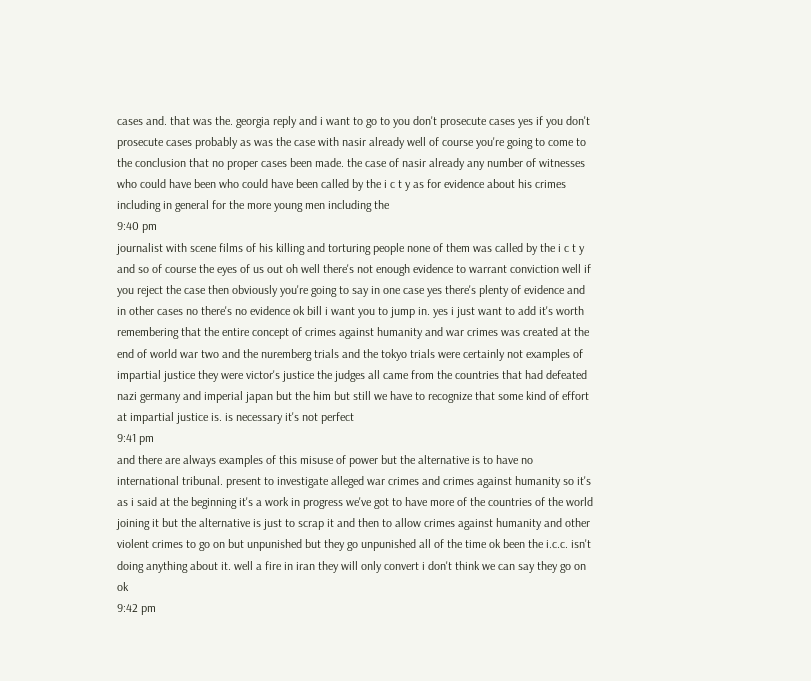cases and. that was the. georgia reply and i want to go to you don't prosecute cases yes if you don't prosecute cases probably as was the case with nasir already well of course you're going to come to the conclusion that no proper cases been made. the case of nasir already any number of witnesses who could have been who could have been called by the i c t y as for evidence about his crimes including in general for the more young men including the
9:40 pm
journalist with scene films of his killing and torturing people none of them was called by the i c t y and so of course the eyes of us out oh well there's not enough evidence to warrant conviction well if you reject the case then obviously you're going to say in one case yes there's plenty of evidence and in other cases no there's no evidence ok bill i want you to jump in. yes i just want to add it's worth remembering that the entire concept of crimes against humanity and war crimes was created at the end of world war two and the nuremberg trials and the tokyo trials were certainly not examples of impartial justice they were victor's justice the judges all came from the countries that had defeated nazi germany and imperial japan but the him but still we have to recognize that some kind of effort at impartial justice is. is necessary it's not perfect
9:41 pm
and there are always examples of this misuse of power but the alternative is to have no international tribunal. present to investigate alleged war crimes and crimes against humanity so it's as i said at the beginning it's a work in progress we've got to have more of the countries of the world joining it but the alternative is just to scrap it and then to allow crimes against humanity and other violent crimes to go on but unpunished but they go unpunished all of the time ok been the i.c.c. isn't doing anything about it. well a fire in iran they will only convert i don't think we can say they go on ok
9:42 pm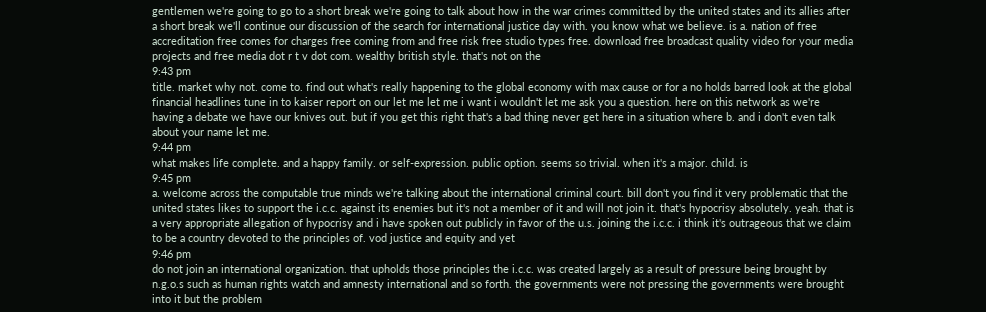gentlemen we're going to go to a short break we're going to talk about how in the war crimes committed by the united states and its allies after a short break we'll continue our discussion of the search for international justice day with. you know what we believe. is a. nation of free accreditation free comes for charges free coming from and free risk free studio types free. download free broadcast quality video for your media projects and free media dot r t v dot com. wealthy british style. that's not on the
9:43 pm
title. market why not. come to. find out what's really happening to the global economy with max cause or for a no holds barred look at the global financial headlines tune in to kaiser report on our let me let me i want i wouldn't let me ask you a question. here on this network as we're having a debate we have our knives out. but if you get this right that's a bad thing never get here in a situation where b. and i don't even talk about your name let me.
9:44 pm
what makes life complete. and a happy family. or self-expression. public option. seems so trivial. when it's a major. child. is
9:45 pm
a. welcome across the computable true minds we're talking about the international criminal court. bill don't you find it very problematic that the united states likes to support the i.c.c. against its enemies but it's not a member of it and will not join it. that's hypocrisy absolutely. yeah. that is a very appropriate allegation of hypocrisy and i have spoken out publicly in favor of the u.s. joining the i.c.c. i think it's outrageous that we claim to be a country devoted to the principles of. vod justice and equity and yet
9:46 pm
do not join an international organization. that upholds those principles the i.c.c. was created largely as a result of pressure being brought by n.g.o.s such as human rights watch and amnesty international and so forth. the governments were not pressing the governments were brought into it but the problem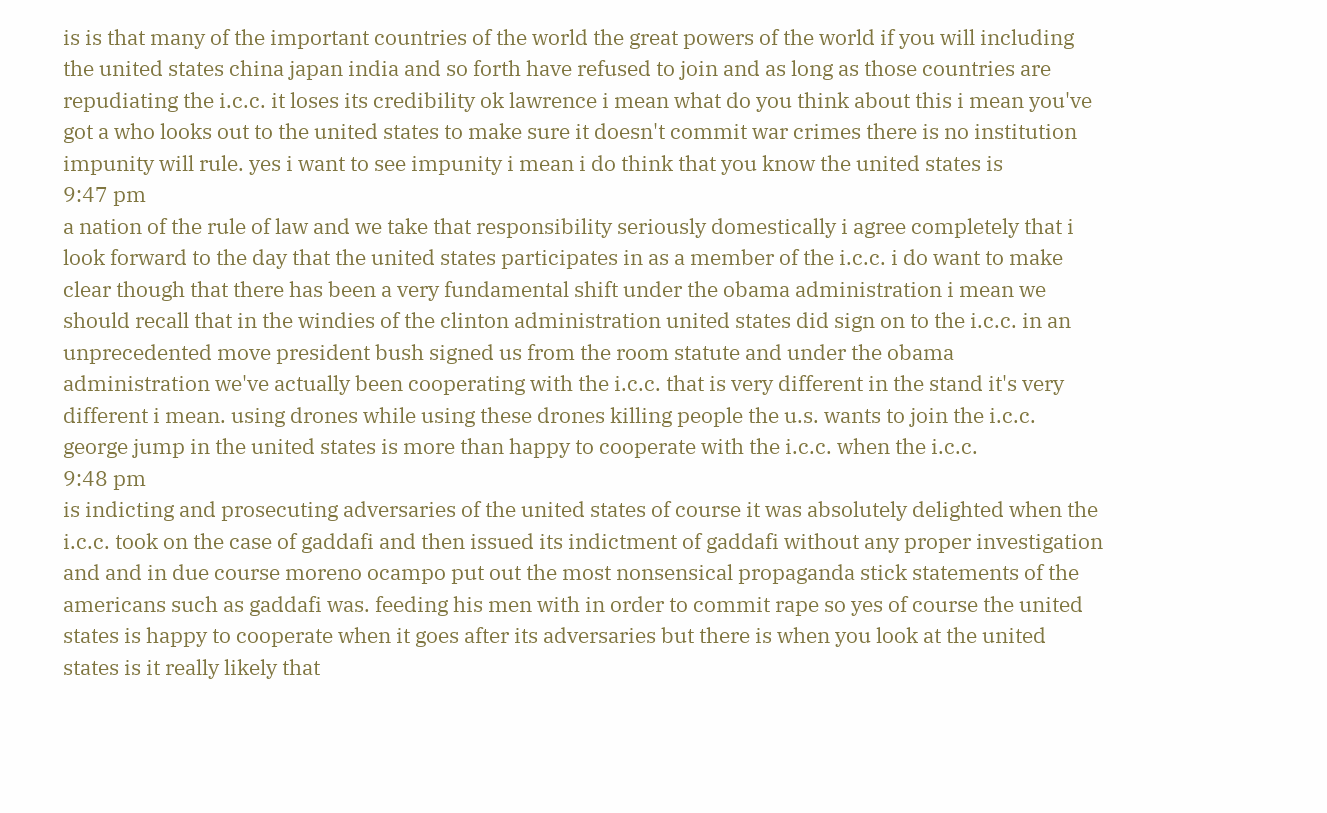is is that many of the important countries of the world the great powers of the world if you will including the united states china japan india and so forth have refused to join and as long as those countries are repudiating the i.c.c. it loses its credibility ok lawrence i mean what do you think about this i mean you've got a who looks out to the united states to make sure it doesn't commit war crimes there is no institution impunity will rule. yes i want to see impunity i mean i do think that you know the united states is
9:47 pm
a nation of the rule of law and we take that responsibility seriously domestically i agree completely that i look forward to the day that the united states participates in as a member of the i.c.c. i do want to make clear though that there has been a very fundamental shift under the obama administration i mean we should recall that in the windies of the clinton administration united states did sign on to the i.c.c. in an unprecedented move president bush signed us from the room statute and under the obama administration we've actually been cooperating with the i.c.c. that is very different in the stand it's very different i mean. using drones while using these drones killing people the u.s. wants to join the i.c.c. george jump in the united states is more than happy to cooperate with the i.c.c. when the i.c.c.
9:48 pm
is indicting and prosecuting adversaries of the united states of course it was absolutely delighted when the i.c.c. took on the case of gaddafi and then issued its indictment of gaddafi without any proper investigation and and in due course moreno ocampo put out the most nonsensical propaganda stick statements of the americans such as gaddafi was. feeding his men with in order to commit rape so yes of course the united states is happy to cooperate when it goes after its adversaries but there is when you look at the united states is it really likely that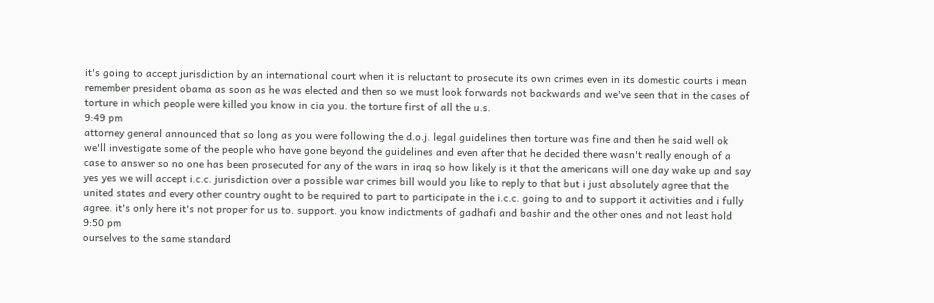it's going to accept jurisdiction by an international court when it is reluctant to prosecute its own crimes even in its domestic courts i mean remember president obama as soon as he was elected and then so we must look forwards not backwards and we've seen that in the cases of torture in which people were killed you know in cia you. the torture first of all the u.s.
9:49 pm
attorney general announced that so long as you were following the d.o.j. legal guidelines then torture was fine and then he said well ok we'll investigate some of the people who have gone beyond the guidelines and even after that he decided there wasn't really enough of a case to answer so no one has been prosecuted for any of the wars in iraq so how likely is it that the americans will one day wake up and say yes yes we will accept i.c.c. jurisdiction over a possible war crimes bill would you like to reply to that but i just absolutely agree that the united states and every other country ought to be required to part to participate in the i.c.c. going to and to support it activities and i fully agree. it's only here it's not proper for us to. support. you know indictments of gadhafi and bashir and the other ones and not least hold
9:50 pm
ourselves to the same standard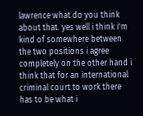lawrence what do you think about that. yes well i think i'm kind of somewhere between the two positions i agree completely on the other hand i think that for an international criminal court to work there has to be what i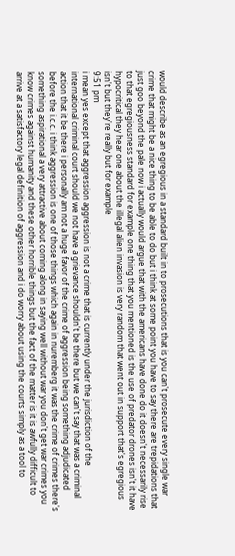would describe as an egregious in a standard built in to prosecutions that is you can't prosecute every single war crime that might be a nice thing to be able to do but i think at some point you have to say there are trepidations that just goo beyond the pale now i actually would argue that with the americans have done do it doesn't necessarily rise to that egregiousness standard for example one thing that you mentioned is the use of predator drones isn't it have hypocritical they hear one about the illegal alien invasion is very random that went out in support that's egregious isn't but they're really but for example
9:51 pm
i mean yes except that aggression aggression is not a crime that is currently under the jurisdiction of the international criminal court should we not have a grievance shouldn't be there but we can't say that was a criminal action that it be there i personally am not a huge favor of the crime of aggression being something adjudicated before the i.c.c. i think aggression is one of those things which again in nuremberg it was the crime of crimes there's something aspirational a very attractive about coming along in saying well without war you don't get war crimes you know crimes against humanity and these other horrible things but the fact of the matter is it is awfully difficult to arrive at a satisfactory legal definition of aggression and i do worry about using the courts simply as a tool to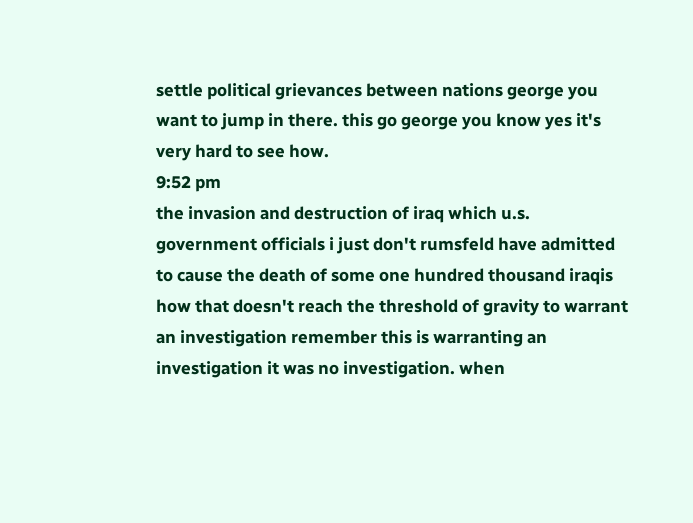settle political grievances between nations george you want to jump in there. this go george you know yes it's very hard to see how.
9:52 pm
the invasion and destruction of iraq which u.s. government officials i just don't rumsfeld have admitted to cause the death of some one hundred thousand iraqis how that doesn't reach the threshold of gravity to warrant an investigation remember this is warranting an investigation it was no investigation. when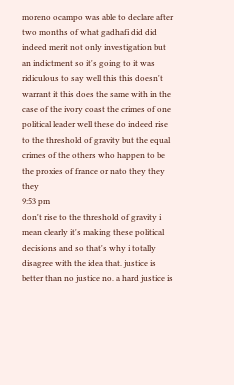moreno ocampo was able to declare after two months of what gadhafi did did indeed merit not only investigation but an indictment so it's going to it was ridiculous to say well this this doesn't warrant it this does the same with in the case of the ivory coast the crimes of one political leader well these do indeed rise to the threshold of gravity but the equal crimes of the others who happen to be the proxies of france or nato they they they
9:53 pm
don't rise to the threshold of gravity i mean clearly it's making these political decisions and so that's why i totally disagree with the idea that. justice is better than no justice no. a hard justice is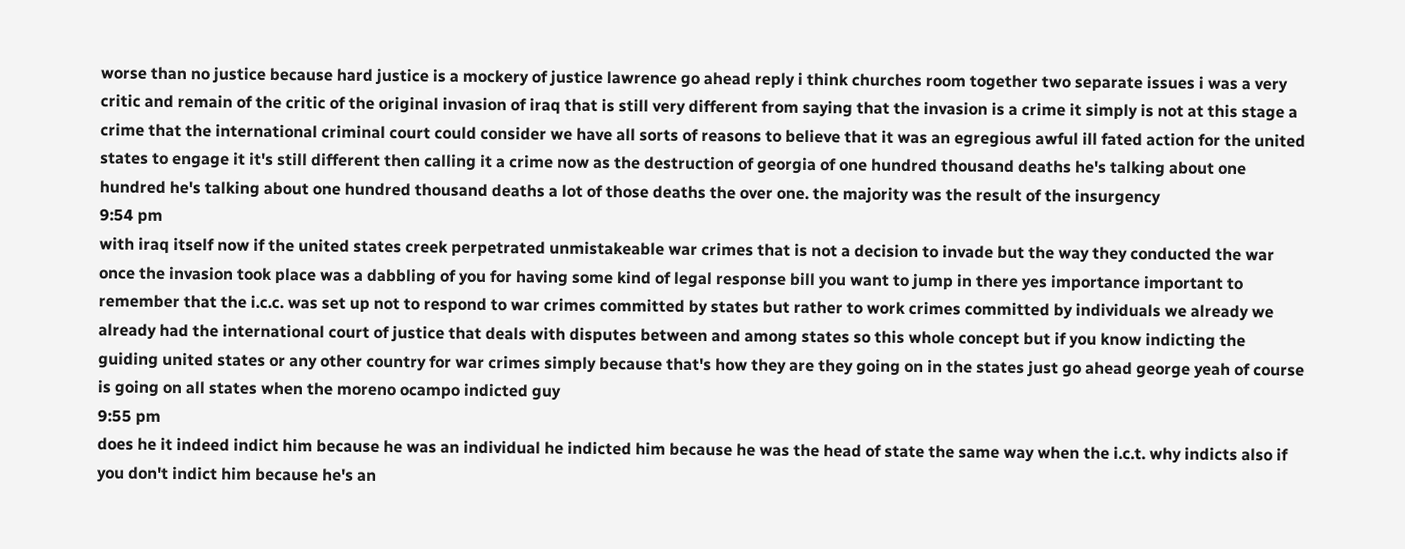worse than no justice because hard justice is a mockery of justice lawrence go ahead reply i think churches room together two separate issues i was a very critic and remain of the critic of the original invasion of iraq that is still very different from saying that the invasion is a crime it simply is not at this stage a crime that the international criminal court could consider we have all sorts of reasons to believe that it was an egregious awful ill fated action for the united states to engage it it's still different then calling it a crime now as the destruction of georgia of one hundred thousand deaths he's talking about one hundred he's talking about one hundred thousand deaths a lot of those deaths the over one. the majority was the result of the insurgency
9:54 pm
with iraq itself now if the united states creek perpetrated unmistakeable war crimes that is not a decision to invade but the way they conducted the war once the invasion took place was a dabbling of you for having some kind of legal response bill you want to jump in there yes importance important to remember that the i.c.c. was set up not to respond to war crimes committed by states but rather to work crimes committed by individuals we already we already had the international court of justice that deals with disputes between and among states so this whole concept but if you know indicting the guiding united states or any other country for war crimes simply because that's how they are they going on in the states just go ahead george yeah of course is going on all states when the moreno ocampo indicted guy
9:55 pm
does he it indeed indict him because he was an individual he indicted him because he was the head of state the same way when the i.c.t. why indicts also if you don't indict him because he's an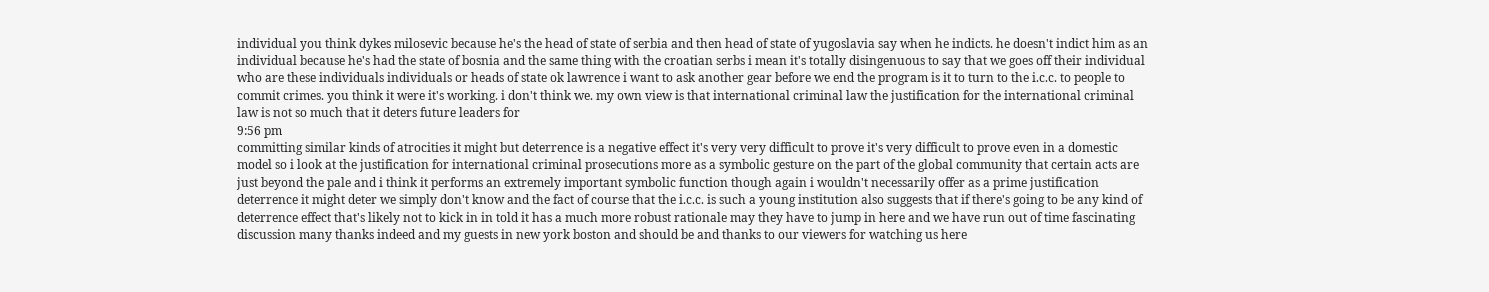individual you think dykes milosevic because he's the head of state of serbia and then head of state of yugoslavia say when he indicts. he doesn't indict him as an individual because he's had the state of bosnia and the same thing with the croatian serbs i mean it's totally disingenuous to say that we goes off their individual who are these individuals individuals or heads of state ok lawrence i want to ask another gear before we end the program is it to turn to the i.c.c. to people to commit crimes. you think it were it's working. i don't think we. my own view is that international criminal law the justification for the international criminal law is not so much that it deters future leaders for
9:56 pm
committing similar kinds of atrocities it might but deterrence is a negative effect it's very very difficult to prove it's very difficult to prove even in a domestic model so i look at the justification for international criminal prosecutions more as a symbolic gesture on the part of the global community that certain acts are just beyond the pale and i think it performs an extremely important symbolic function though again i wouldn't necessarily offer as a prime justification deterrence it might deter we simply don't know and the fact of course that the i.c.c. is such a young institution also suggests that if there's going to be any kind of deterrence effect that's likely not to kick in in told it has a much more robust rationale may they have to jump in here and we have run out of time fascinating discussion many thanks indeed and my guests in new york boston and should be and thanks to our viewers for watching us here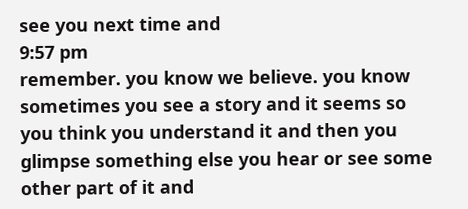see you next time and
9:57 pm
remember. you know we believe. you know sometimes you see a story and it seems so you think you understand it and then you glimpse something else you hear or see some other part of it and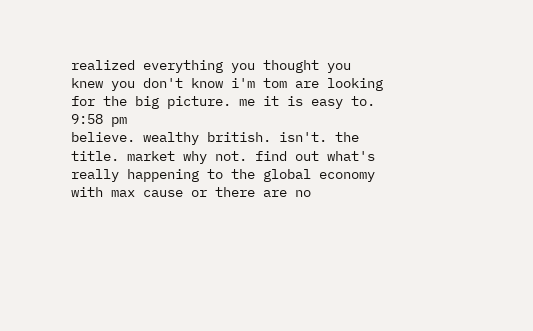realized everything you thought you knew you don't know i'm tom are looking for the big picture. me it is easy to.
9:58 pm
believe. wealthy british. isn't. the title. market why not. find out what's really happening to the global economy with max cause or there are no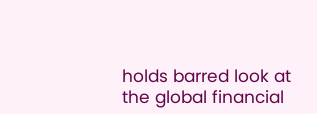holds barred look at the global financial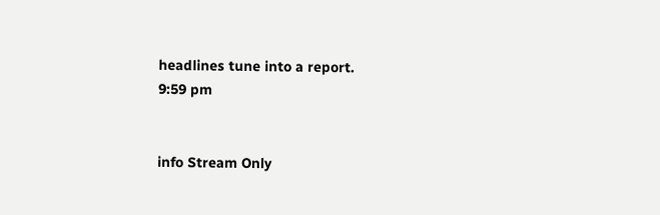headlines tune into a report.
9:59 pm


info Stream Only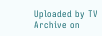Uploaded by TV Archive on